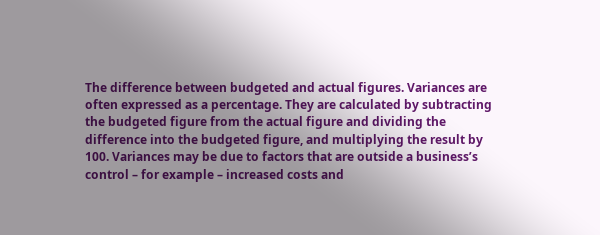The difference between budgeted and actual figures. Variances are often expressed as a percentage. They are calculated by subtracting the budgeted figure from the actual figure and dividing the difference into the budgeted figure, and multiplying the result by 100. Variances may be due to factors that are outside a business’s control – for example – increased costs and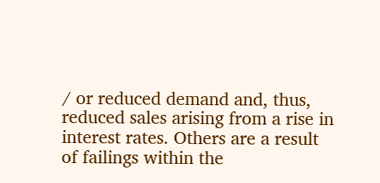/ or reduced demand and, thus, reduced sales arising from a rise in interest rates. Others are a result of failings within the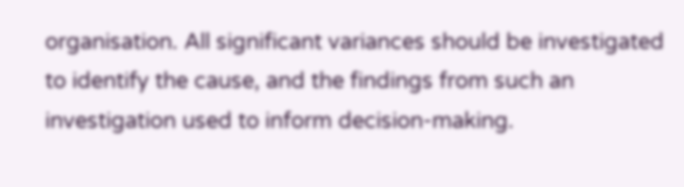organisation. All significant variances should be investigated to identify the cause, and the findings from such an investigation used to inform decision-making.